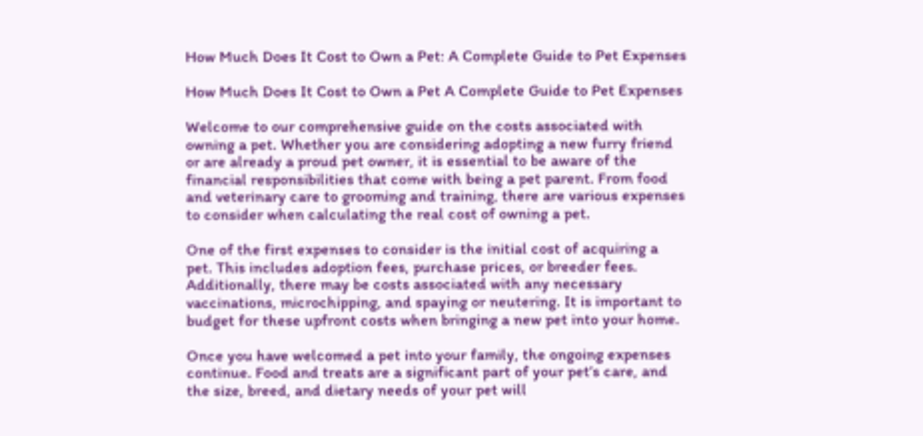How Much Does It Cost to Own a Pet: A Complete Guide to Pet Expenses

How Much Does It Cost to Own a Pet A Complete Guide to Pet Expenses

Welcome to our comprehensive guide on the costs associated with owning a pet. Whether you are considering adopting a new furry friend or are already a proud pet owner, it is essential to be aware of the financial responsibilities that come with being a pet parent. From food and veterinary care to grooming and training, there are various expenses to consider when calculating the real cost of owning a pet.

One of the first expenses to consider is the initial cost of acquiring a pet. This includes adoption fees, purchase prices, or breeder fees. Additionally, there may be costs associated with any necessary vaccinations, microchipping, and spaying or neutering. It is important to budget for these upfront costs when bringing a new pet into your home.

Once you have welcomed a pet into your family, the ongoing expenses continue. Food and treats are a significant part of your pet’s care, and the size, breed, and dietary needs of your pet will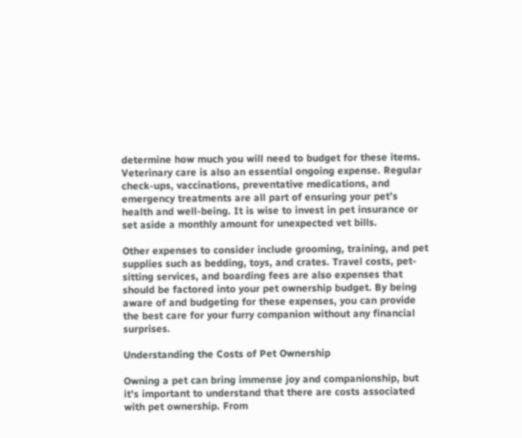determine how much you will need to budget for these items. Veterinary care is also an essential ongoing expense. Regular check-ups, vaccinations, preventative medications, and emergency treatments are all part of ensuring your pet’s health and well-being. It is wise to invest in pet insurance or set aside a monthly amount for unexpected vet bills.

Other expenses to consider include grooming, training, and pet supplies such as bedding, toys, and crates. Travel costs, pet-sitting services, and boarding fees are also expenses that should be factored into your pet ownership budget. By being aware of and budgeting for these expenses, you can provide the best care for your furry companion without any financial surprises.

Understanding the Costs of Pet Ownership

Owning a pet can bring immense joy and companionship, but it’s important to understand that there are costs associated with pet ownership. From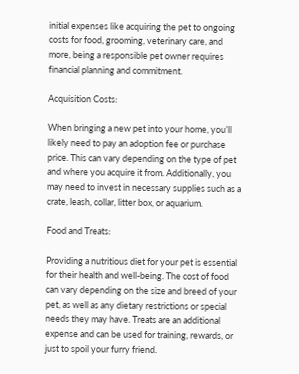initial expenses like acquiring the pet to ongoing costs for food, grooming, veterinary care, and more, being a responsible pet owner requires financial planning and commitment.

Acquisition Costs:

When bringing a new pet into your home, you’ll likely need to pay an adoption fee or purchase price. This can vary depending on the type of pet and where you acquire it from. Additionally, you may need to invest in necessary supplies such as a crate, leash, collar, litter box, or aquarium.

Food and Treats:

Providing a nutritious diet for your pet is essential for their health and well-being. The cost of food can vary depending on the size and breed of your pet, as well as any dietary restrictions or special needs they may have. Treats are an additional expense and can be used for training, rewards, or just to spoil your furry friend.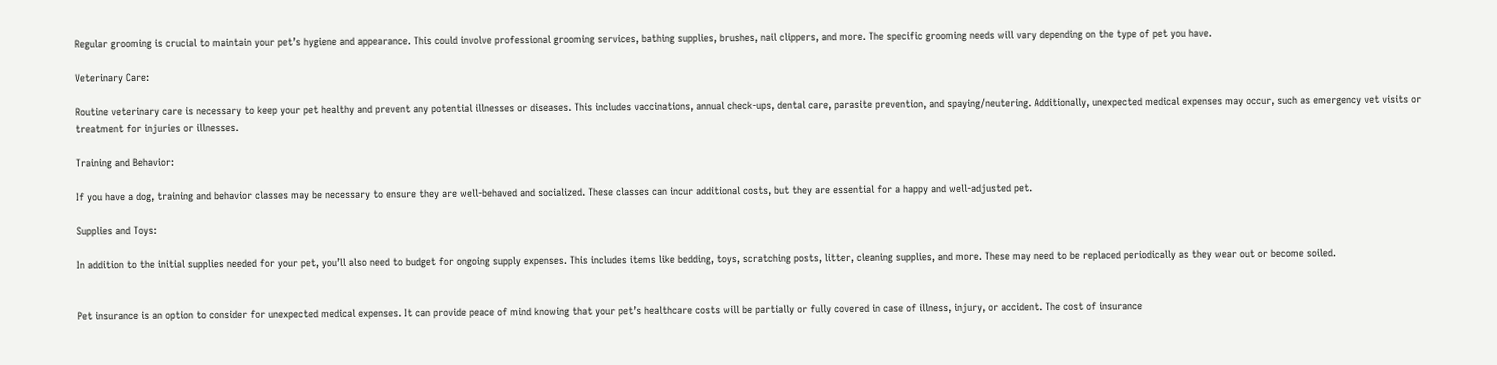Regular grooming is crucial to maintain your pet’s hygiene and appearance. This could involve professional grooming services, bathing supplies, brushes, nail clippers, and more. The specific grooming needs will vary depending on the type of pet you have.

Veterinary Care:

Routine veterinary care is necessary to keep your pet healthy and prevent any potential illnesses or diseases. This includes vaccinations, annual check-ups, dental care, parasite prevention, and spaying/neutering. Additionally, unexpected medical expenses may occur, such as emergency vet visits or treatment for injuries or illnesses.

Training and Behavior:

If you have a dog, training and behavior classes may be necessary to ensure they are well-behaved and socialized. These classes can incur additional costs, but they are essential for a happy and well-adjusted pet.

Supplies and Toys:

In addition to the initial supplies needed for your pet, you’ll also need to budget for ongoing supply expenses. This includes items like bedding, toys, scratching posts, litter, cleaning supplies, and more. These may need to be replaced periodically as they wear out or become soiled.


Pet insurance is an option to consider for unexpected medical expenses. It can provide peace of mind knowing that your pet’s healthcare costs will be partially or fully covered in case of illness, injury, or accident. The cost of insurance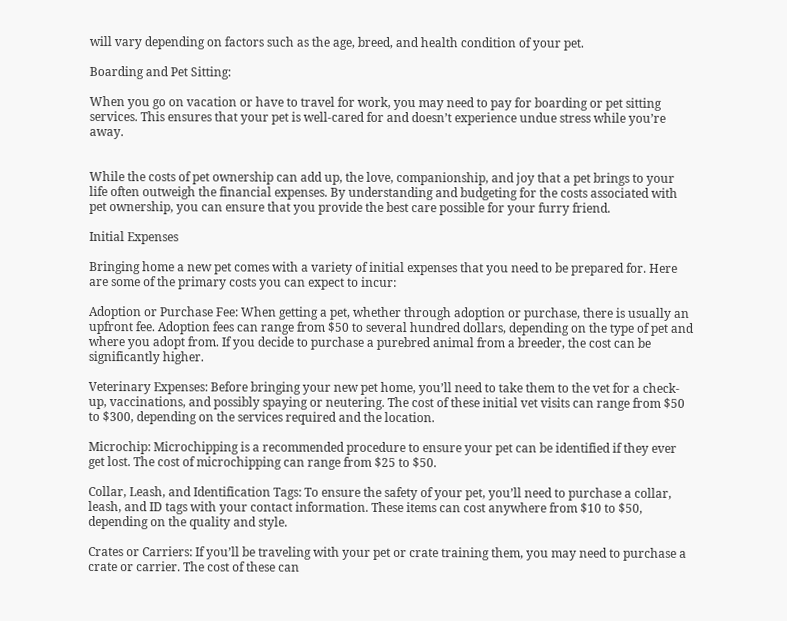will vary depending on factors such as the age, breed, and health condition of your pet.

Boarding and Pet Sitting:

When you go on vacation or have to travel for work, you may need to pay for boarding or pet sitting services. This ensures that your pet is well-cared for and doesn’t experience undue stress while you’re away.


While the costs of pet ownership can add up, the love, companionship, and joy that a pet brings to your life often outweigh the financial expenses. By understanding and budgeting for the costs associated with pet ownership, you can ensure that you provide the best care possible for your furry friend.

Initial Expenses

Bringing home a new pet comes with a variety of initial expenses that you need to be prepared for. Here are some of the primary costs you can expect to incur:

Adoption or Purchase Fee: When getting a pet, whether through adoption or purchase, there is usually an upfront fee. Adoption fees can range from $50 to several hundred dollars, depending on the type of pet and where you adopt from. If you decide to purchase a purebred animal from a breeder, the cost can be significantly higher.

Veterinary Expenses: Before bringing your new pet home, you’ll need to take them to the vet for a check-up, vaccinations, and possibly spaying or neutering. The cost of these initial vet visits can range from $50 to $300, depending on the services required and the location.

Microchip: Microchipping is a recommended procedure to ensure your pet can be identified if they ever get lost. The cost of microchipping can range from $25 to $50.

Collar, Leash, and Identification Tags: To ensure the safety of your pet, you’ll need to purchase a collar, leash, and ID tags with your contact information. These items can cost anywhere from $10 to $50, depending on the quality and style.

Crates or Carriers: If you’ll be traveling with your pet or crate training them, you may need to purchase a crate or carrier. The cost of these can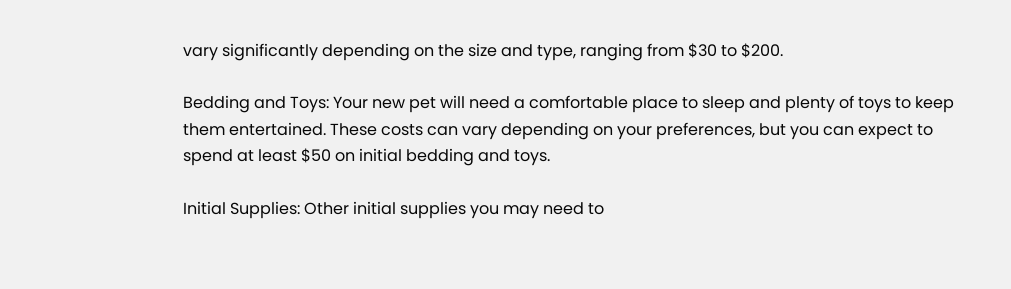vary significantly depending on the size and type, ranging from $30 to $200.

Bedding and Toys: Your new pet will need a comfortable place to sleep and plenty of toys to keep them entertained. These costs can vary depending on your preferences, but you can expect to spend at least $50 on initial bedding and toys.

Initial Supplies: Other initial supplies you may need to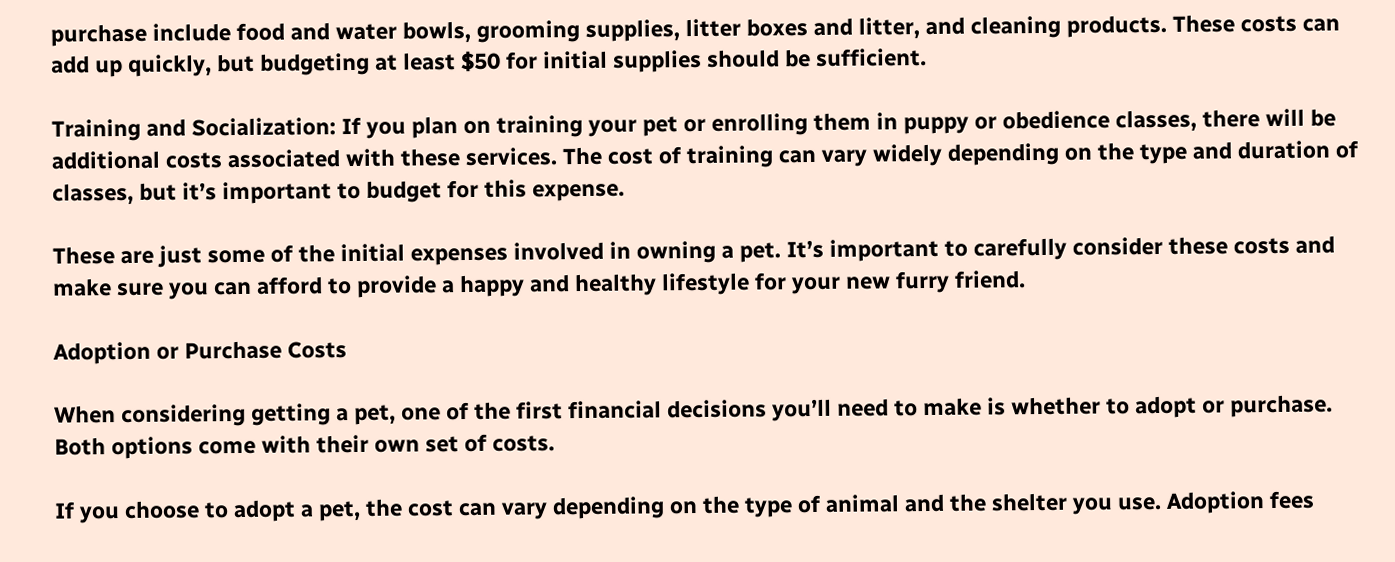purchase include food and water bowls, grooming supplies, litter boxes and litter, and cleaning products. These costs can add up quickly, but budgeting at least $50 for initial supplies should be sufficient.

Training and Socialization: If you plan on training your pet or enrolling them in puppy or obedience classes, there will be additional costs associated with these services. The cost of training can vary widely depending on the type and duration of classes, but it’s important to budget for this expense.

These are just some of the initial expenses involved in owning a pet. It’s important to carefully consider these costs and make sure you can afford to provide a happy and healthy lifestyle for your new furry friend.

Adoption or Purchase Costs

When considering getting a pet, one of the first financial decisions you’ll need to make is whether to adopt or purchase. Both options come with their own set of costs.

If you choose to adopt a pet, the cost can vary depending on the type of animal and the shelter you use. Adoption fees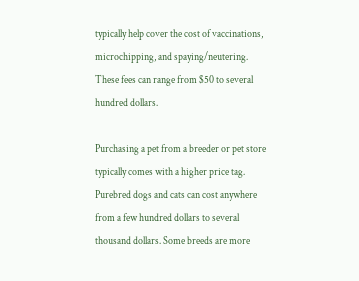typically help cover the cost of vaccinations, microchipping, and spaying/neutering. These fees can range from $50 to several hundred dollars.

Purchasing a pet from a breeder or pet store typically comes with a higher price tag. Purebred dogs and cats can cost anywhere from a few hundred dollars to several thousand dollars. Some breeds are more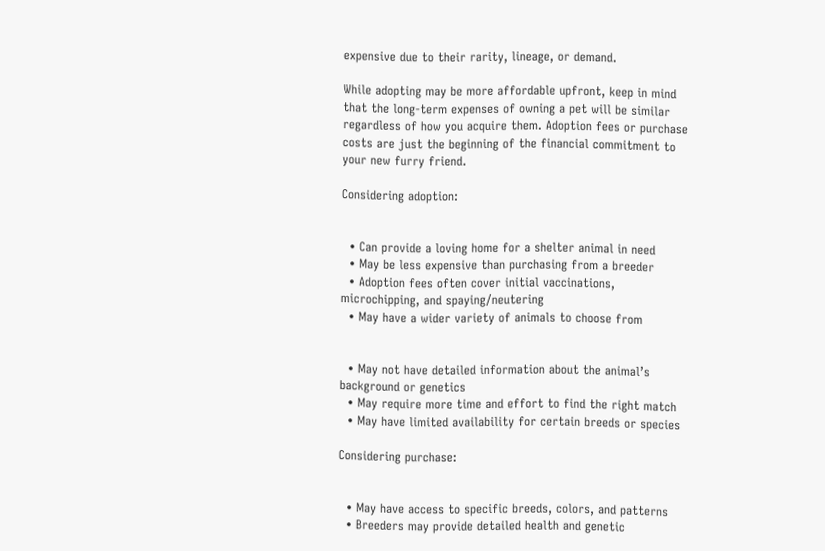expensive due to their rarity, lineage, or demand.

While adopting may be more affordable upfront, keep in mind that the long-term expenses of owning a pet will be similar regardless of how you acquire them. Adoption fees or purchase costs are just the beginning of the financial commitment to your new furry friend.

Considering adoption:


  • Can provide a loving home for a shelter animal in need
  • May be less expensive than purchasing from a breeder
  • Adoption fees often cover initial vaccinations, microchipping, and spaying/neutering
  • May have a wider variety of animals to choose from


  • May not have detailed information about the animal’s background or genetics
  • May require more time and effort to find the right match
  • May have limited availability for certain breeds or species

Considering purchase:


  • May have access to specific breeds, colors, and patterns
  • Breeders may provide detailed health and genetic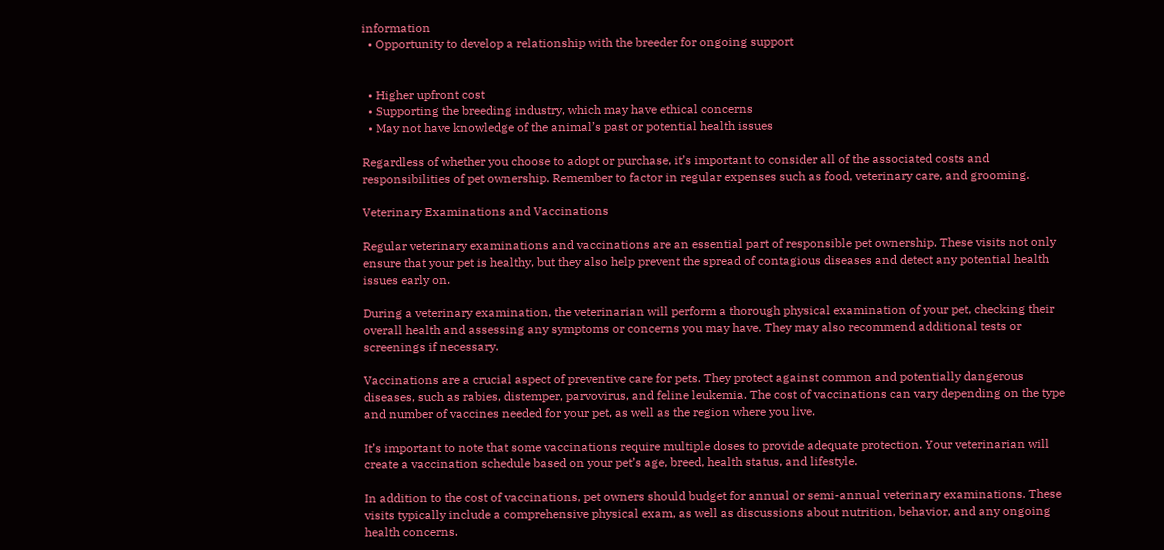information
  • Opportunity to develop a relationship with the breeder for ongoing support


  • Higher upfront cost
  • Supporting the breeding industry, which may have ethical concerns
  • May not have knowledge of the animal’s past or potential health issues

Regardless of whether you choose to adopt or purchase, it’s important to consider all of the associated costs and responsibilities of pet ownership. Remember to factor in regular expenses such as food, veterinary care, and grooming.

Veterinary Examinations and Vaccinations

Regular veterinary examinations and vaccinations are an essential part of responsible pet ownership. These visits not only ensure that your pet is healthy, but they also help prevent the spread of contagious diseases and detect any potential health issues early on.

During a veterinary examination, the veterinarian will perform a thorough physical examination of your pet, checking their overall health and assessing any symptoms or concerns you may have. They may also recommend additional tests or screenings if necessary.

Vaccinations are a crucial aspect of preventive care for pets. They protect against common and potentially dangerous diseases, such as rabies, distemper, parvovirus, and feline leukemia. The cost of vaccinations can vary depending on the type and number of vaccines needed for your pet, as well as the region where you live.

It’s important to note that some vaccinations require multiple doses to provide adequate protection. Your veterinarian will create a vaccination schedule based on your pet’s age, breed, health status, and lifestyle.

In addition to the cost of vaccinations, pet owners should budget for annual or semi-annual veterinary examinations. These visits typically include a comprehensive physical exam, as well as discussions about nutrition, behavior, and any ongoing health concerns.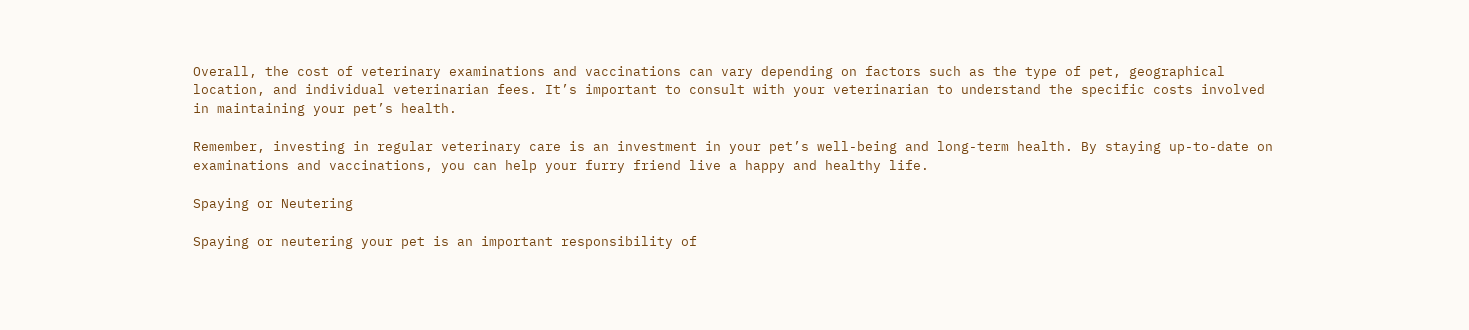Overall, the cost of veterinary examinations and vaccinations can vary depending on factors such as the type of pet, geographical location, and individual veterinarian fees. It’s important to consult with your veterinarian to understand the specific costs involved in maintaining your pet’s health.

Remember, investing in regular veterinary care is an investment in your pet’s well-being and long-term health. By staying up-to-date on examinations and vaccinations, you can help your furry friend live a happy and healthy life.

Spaying or Neutering

Spaying or neutering your pet is an important responsibility of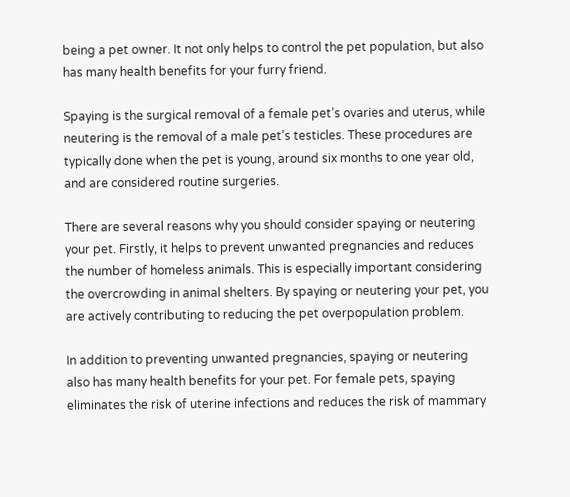being a pet owner. It not only helps to control the pet population, but also has many health benefits for your furry friend.

Spaying is the surgical removal of a female pet’s ovaries and uterus, while neutering is the removal of a male pet’s testicles. These procedures are typically done when the pet is young, around six months to one year old, and are considered routine surgeries.

There are several reasons why you should consider spaying or neutering your pet. Firstly, it helps to prevent unwanted pregnancies and reduces the number of homeless animals. This is especially important considering the overcrowding in animal shelters. By spaying or neutering your pet, you are actively contributing to reducing the pet overpopulation problem.

In addition to preventing unwanted pregnancies, spaying or neutering also has many health benefits for your pet. For female pets, spaying eliminates the risk of uterine infections and reduces the risk of mammary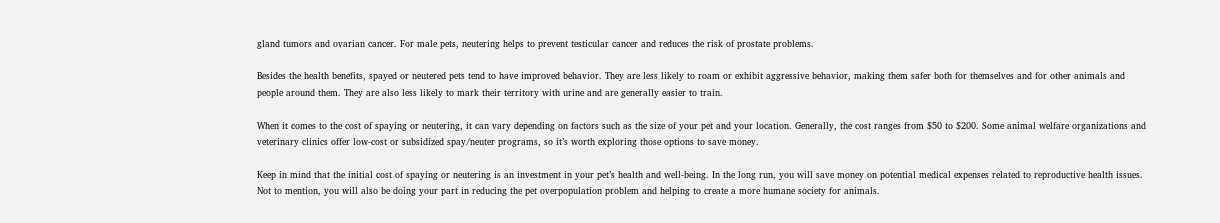gland tumors and ovarian cancer. For male pets, neutering helps to prevent testicular cancer and reduces the risk of prostate problems.

Besides the health benefits, spayed or neutered pets tend to have improved behavior. They are less likely to roam or exhibit aggressive behavior, making them safer both for themselves and for other animals and people around them. They are also less likely to mark their territory with urine and are generally easier to train.

When it comes to the cost of spaying or neutering, it can vary depending on factors such as the size of your pet and your location. Generally, the cost ranges from $50 to $200. Some animal welfare organizations and veterinary clinics offer low-cost or subsidized spay/neuter programs, so it’s worth exploring those options to save money.

Keep in mind that the initial cost of spaying or neutering is an investment in your pet’s health and well-being. In the long run, you will save money on potential medical expenses related to reproductive health issues. Not to mention, you will also be doing your part in reducing the pet overpopulation problem and helping to create a more humane society for animals.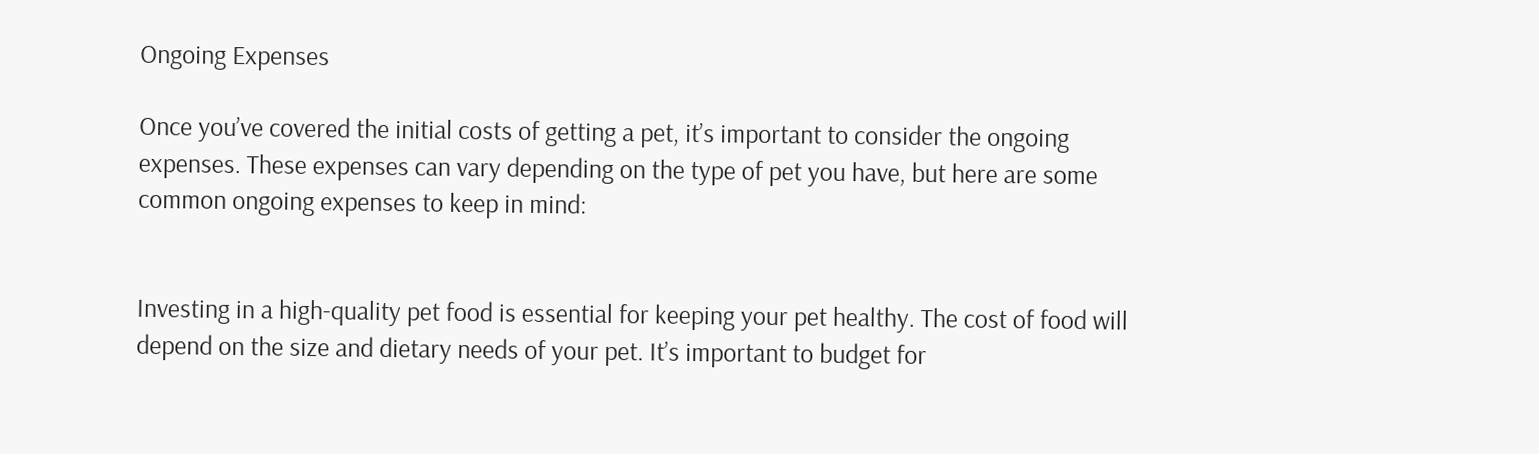Ongoing Expenses

Once you’ve covered the initial costs of getting a pet, it’s important to consider the ongoing expenses. These expenses can vary depending on the type of pet you have, but here are some common ongoing expenses to keep in mind:


Investing in a high-quality pet food is essential for keeping your pet healthy. The cost of food will depend on the size and dietary needs of your pet. It’s important to budget for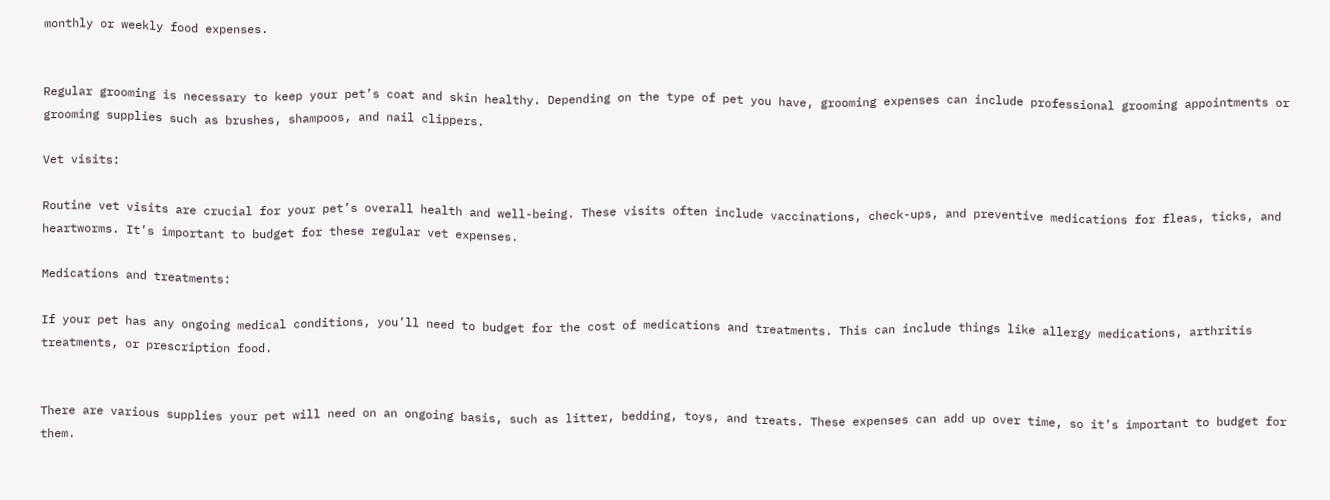monthly or weekly food expenses.


Regular grooming is necessary to keep your pet’s coat and skin healthy. Depending on the type of pet you have, grooming expenses can include professional grooming appointments or grooming supplies such as brushes, shampoos, and nail clippers.

Vet visits:

Routine vet visits are crucial for your pet’s overall health and well-being. These visits often include vaccinations, check-ups, and preventive medications for fleas, ticks, and heartworms. It’s important to budget for these regular vet expenses.

Medications and treatments:

If your pet has any ongoing medical conditions, you’ll need to budget for the cost of medications and treatments. This can include things like allergy medications, arthritis treatments, or prescription food.


There are various supplies your pet will need on an ongoing basis, such as litter, bedding, toys, and treats. These expenses can add up over time, so it’s important to budget for them.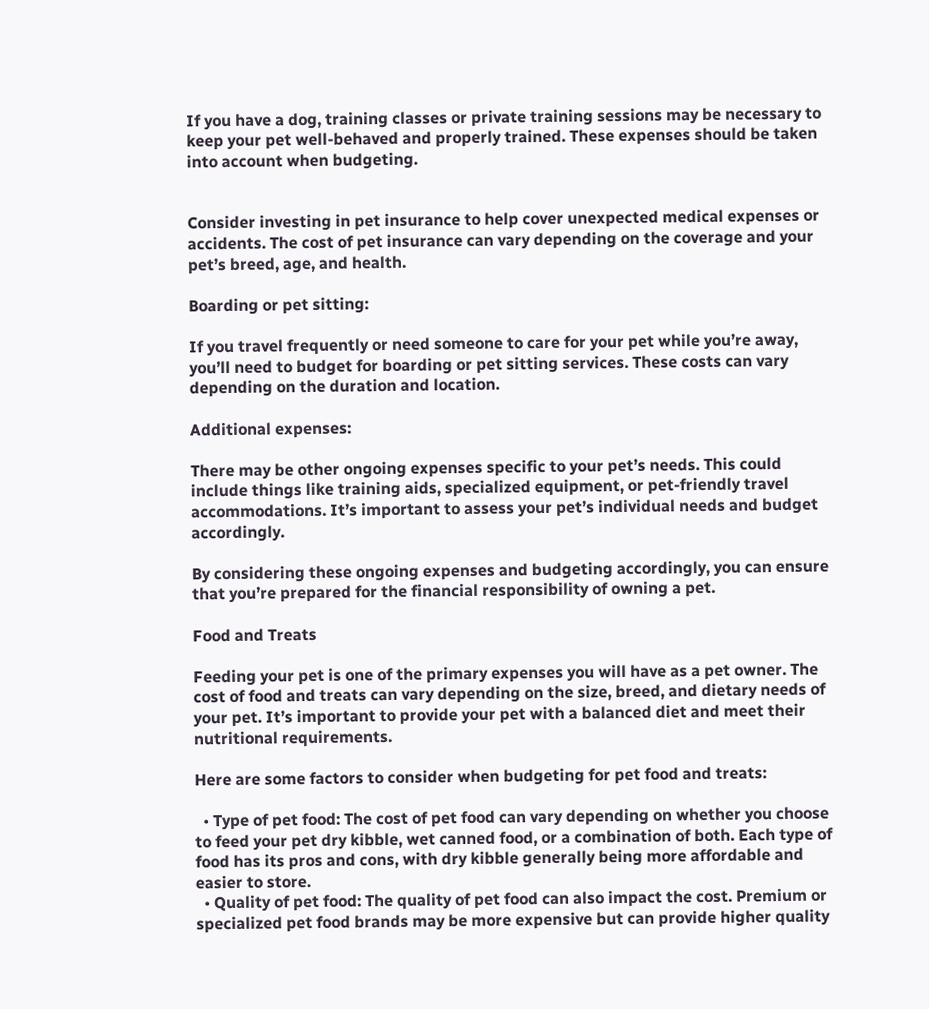If you have a dog, training classes or private training sessions may be necessary to keep your pet well-behaved and properly trained. These expenses should be taken into account when budgeting.


Consider investing in pet insurance to help cover unexpected medical expenses or accidents. The cost of pet insurance can vary depending on the coverage and your pet’s breed, age, and health.

Boarding or pet sitting:

If you travel frequently or need someone to care for your pet while you’re away, you’ll need to budget for boarding or pet sitting services. These costs can vary depending on the duration and location.

Additional expenses:

There may be other ongoing expenses specific to your pet’s needs. This could include things like training aids, specialized equipment, or pet-friendly travel accommodations. It’s important to assess your pet’s individual needs and budget accordingly.

By considering these ongoing expenses and budgeting accordingly, you can ensure that you’re prepared for the financial responsibility of owning a pet.

Food and Treats

Feeding your pet is one of the primary expenses you will have as a pet owner. The cost of food and treats can vary depending on the size, breed, and dietary needs of your pet. It’s important to provide your pet with a balanced diet and meet their nutritional requirements.

Here are some factors to consider when budgeting for pet food and treats:

  • Type of pet food: The cost of pet food can vary depending on whether you choose to feed your pet dry kibble, wet canned food, or a combination of both. Each type of food has its pros and cons, with dry kibble generally being more affordable and easier to store.
  • Quality of pet food: The quality of pet food can also impact the cost. Premium or specialized pet food brands may be more expensive but can provide higher quality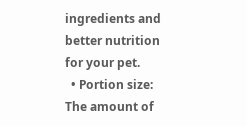ingredients and better nutrition for your pet.
  • Portion size: The amount of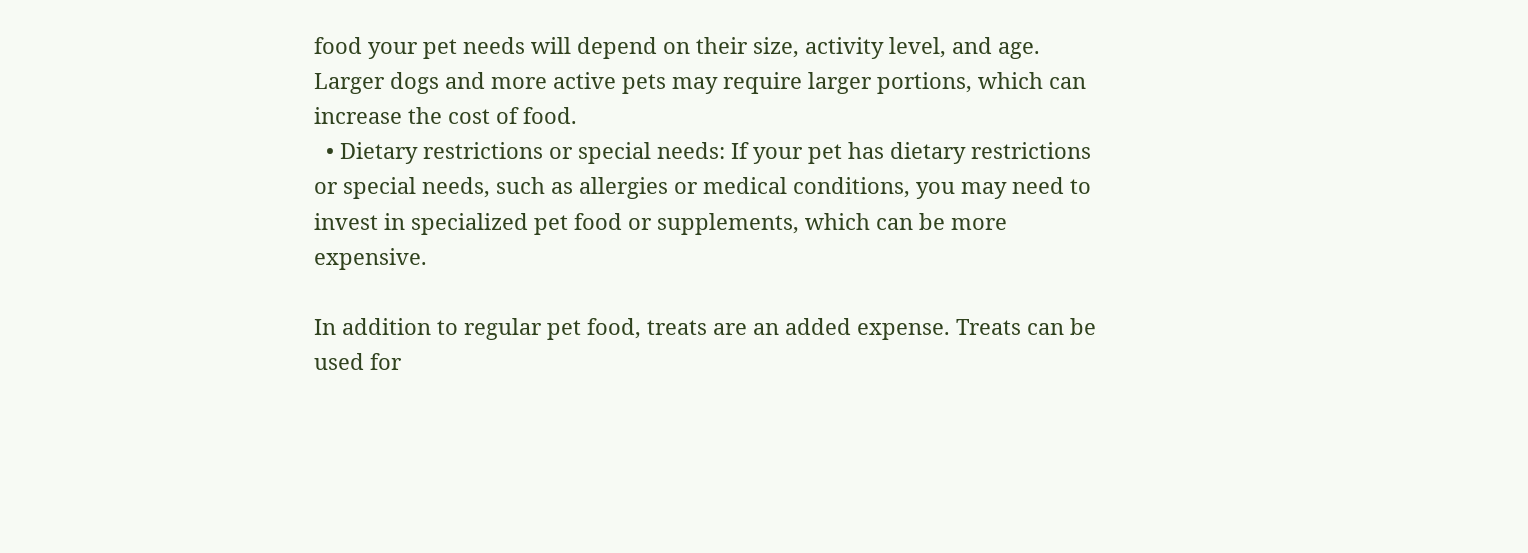food your pet needs will depend on their size, activity level, and age. Larger dogs and more active pets may require larger portions, which can increase the cost of food.
  • Dietary restrictions or special needs: If your pet has dietary restrictions or special needs, such as allergies or medical conditions, you may need to invest in specialized pet food or supplements, which can be more expensive.

In addition to regular pet food, treats are an added expense. Treats can be used for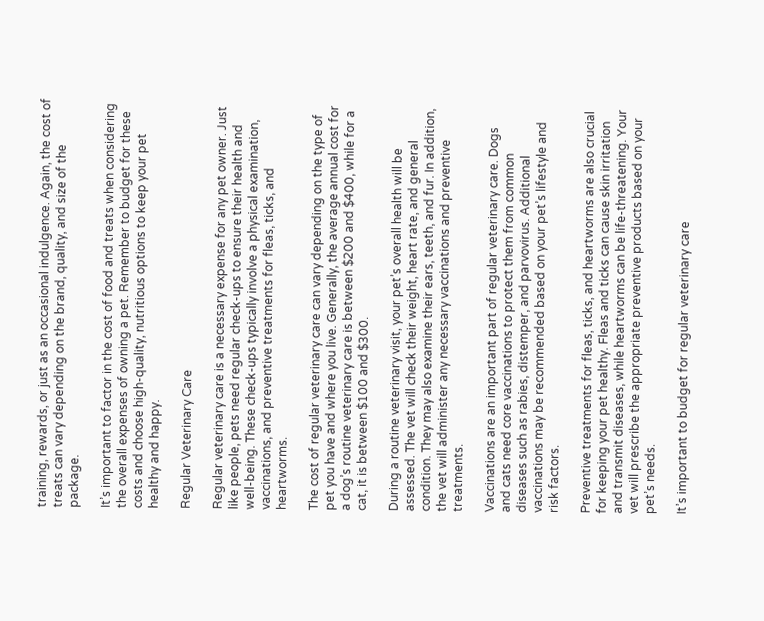training, rewards, or just as an occasional indulgence. Again, the cost of treats can vary depending on the brand, quality, and size of the package.

It’s important to factor in the cost of food and treats when considering the overall expenses of owning a pet. Remember to budget for these costs and choose high-quality, nutritious options to keep your pet healthy and happy.

Regular Veterinary Care

Regular veterinary care is a necessary expense for any pet owner. Just like people, pets need regular check-ups to ensure their health and well-being. These check-ups typically involve a physical examination, vaccinations, and preventive treatments for fleas, ticks, and heartworms.

The cost of regular veterinary care can vary depending on the type of pet you have and where you live. Generally, the average annual cost for a dog’s routine veterinary care is between $200 and $400, while for a cat, it is between $100 and $300.

During a routine veterinary visit, your pet’s overall health will be assessed. The vet will check their weight, heart rate, and general condition. They may also examine their ears, teeth, and fur. In addition, the vet will administer any necessary vaccinations and preventive treatments.

Vaccinations are an important part of regular veterinary care. Dogs and cats need core vaccinations to protect them from common diseases such as rabies, distemper, and parvovirus. Additional vaccinations may be recommended based on your pet’s lifestyle and risk factors.

Preventive treatments for fleas, ticks, and heartworms are also crucial for keeping your pet healthy. Fleas and ticks can cause skin irritation and transmit diseases, while heartworms can be life-threatening. Your vet will prescribe the appropriate preventive products based on your pet’s needs.

It’s important to budget for regular veterinary care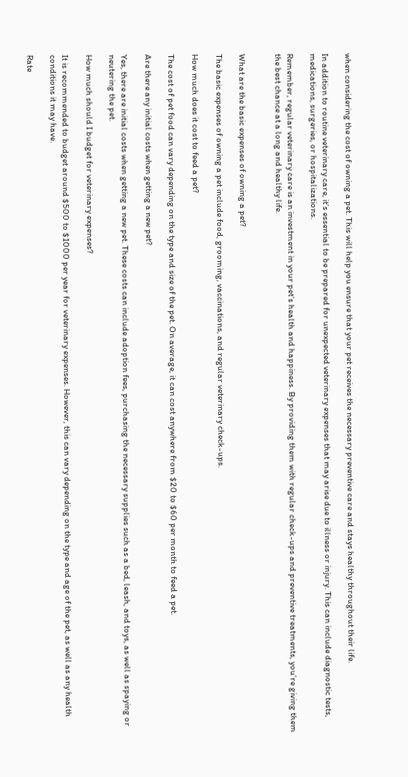when considering the cost of owning a pet. This will help you ensure that your pet receives the necessary preventive care and stays healthy throughout their life.

In addition to routine veterinary care, it’s essential to be prepared for unexpected veterinary expenses that may arise due to illness or injury. This can include diagnostic tests, medications, surgeries, or hospitalizations.

Remember, regular veterinary care is an investment in your pet’s health and happiness. By providing them with regular check-ups and preventive treatments, you’re giving them the best chance at a long and healthy life.


What are the basic expenses of owning a pet?

The basic expenses of owning a pet include food, grooming, vaccinations, and regular veterinary check-ups.

How much does it cost to feed a pet?

The cost of pet food can vary depending on the type and size of the pet. On average, it can cost anywhere from $20 to $60 per month to feed a pet.

Are there any initial costs when getting a new pet?

Yes, there are initial costs when getting a new pet. These costs can include adoption fees, purchasing the necessary supplies such as a bed, leash, and toys, as well as spaying or neutering the pet.

How much should I budget for veterinary expenses?

It is recommended to budget around $500 to $1000 per year for veterinary expenses. However, this can vary depending on the type and age of the pet, as well as any health conditions it may have.

Rate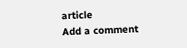article
Add a comment